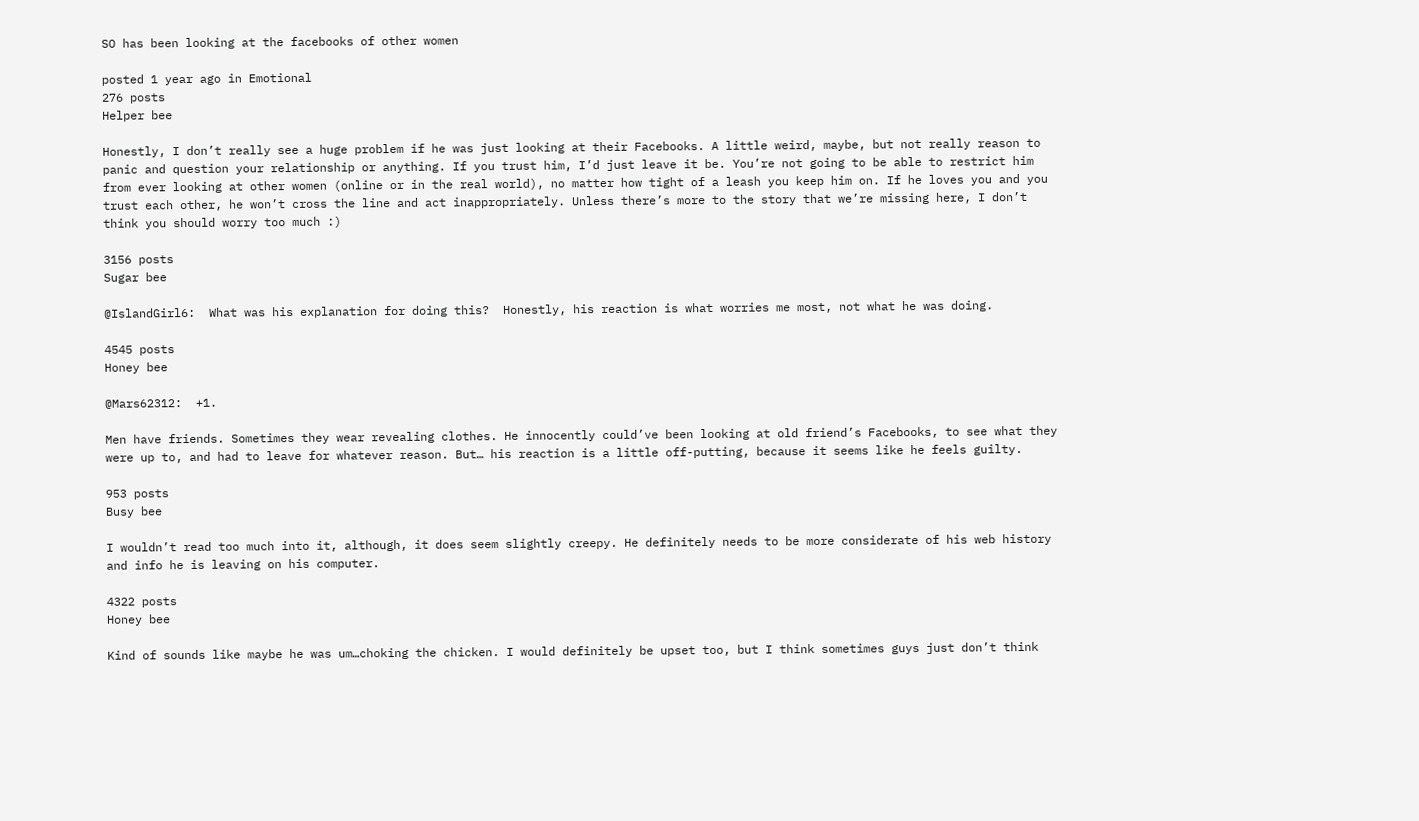SO has been looking at the facebooks of other women

posted 1 year ago in Emotional
276 posts
Helper bee

Honestly, I don’t really see a huge problem if he was just looking at their Facebooks. A little weird, maybe, but not really reason to panic and question your relationship or anything. If you trust him, I’d just leave it be. You’re not going to be able to restrict him from ever looking at other women (online or in the real world), no matter how tight of a leash you keep him on. If he loves you and you trust each other, he won’t cross the line and act inappropriately. Unless there’s more to the story that we’re missing here, I don’t think you should worry too much :)

3156 posts
Sugar bee

@IslandGirl6:  What was his explanation for doing this?  Honestly, his reaction is what worries me most, not what he was doing.

4545 posts
Honey bee

@Mars62312:  +1.

Men have friends. Sometimes they wear revealing clothes. He innocently could’ve been looking at old friend’s Facebooks, to see what they were up to, and had to leave for whatever reason. But… his reaction is a little off-putting, because it seems like he feels guilty.

953 posts
Busy bee

I wouldn’t read too much into it, although, it does seem slightly creepy. He definitely needs to be more considerate of his web history and info he is leaving on his computer.

4322 posts
Honey bee

Kind of sounds like maybe he was um…choking the chicken. I would definitely be upset too, but I think sometimes guys just don’t think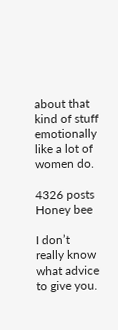about that kind of stuff emotionally like a lot of women do.

4326 posts
Honey bee

I don’t really know what advice to give you.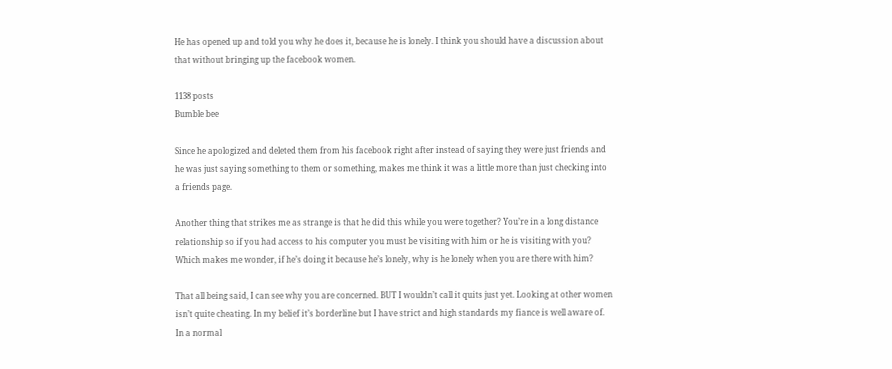He has opened up and told you why he does it, because he is lonely. I think you should have a discussion about that without bringing up the facebook women.

1138 posts
Bumble bee

Since he apologized and deleted them from his facebook right after instead of saying they were just friends and he was just saying something to them or something, makes me think it was a little more than just checking into a friends page.

Another thing that strikes me as strange is that he did this while you were together? You’re in a long distance relationship so if you had access to his computer you must be visiting with him or he is visiting with you? Which makes me wonder, if he’s doing it because he’s lonely, why is he lonely when you are there with him?

That all being said, I can see why you are concerned. BUT I wouldn’t call it quits just yet. Looking at other women isn’t quite cheating. In my belief it’s borderline but I have strict and high standards my fiance is well aware of. In a normal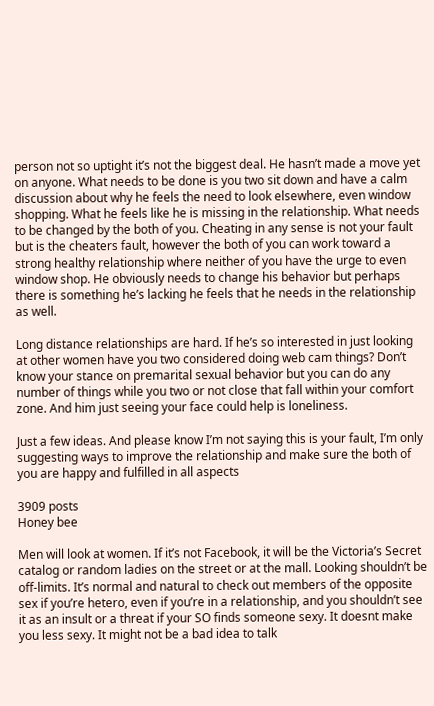person not so uptight it’s not the biggest deal. He hasn’t made a move yet on anyone. What needs to be done is you two sit down and have a calm discussion about why he feels the need to look elsewhere, even window shopping. What he feels like he is missing in the relationship. What needs to be changed by the both of you. Cheating in any sense is not your fault but is the cheaters fault, however the both of you can work toward a strong healthy relationship where neither of you have the urge to even window shop. He obviously needs to change his behavior but perhaps there is something he’s lacking he feels that he needs in the relationship as well.

Long distance relationships are hard. If he’s so interested in just looking at other women have you two considered doing web cam things? Don’t know your stance on premarital sexual behavior but you can do any number of things while you two or not close that fall within your comfort zone. And him just seeing your face could help is loneliness.

Just a few ideas. And please know I’m not saying this is your fault, I’m only suggesting ways to improve the relationship and make sure the both of you are happy and fulfilled in all aspects

3909 posts
Honey bee

Men will look at women. If it’s not Facebook, it will be the Victoria’s Secret catalog or random ladies on the street or at the mall. Looking shouldn’t be off-limits. It’s normal and natural to check out members of the opposite sex if you’re hetero, even if you’re in a relationship, and you shouldn’t see it as an insult or a threat if your SO finds someone sexy. It doesnt make you less sexy. It might not be a bad idea to talk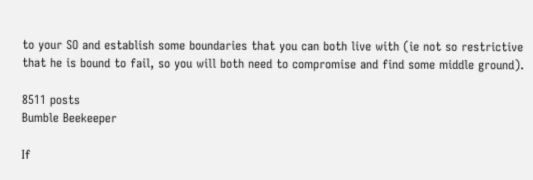to your SO and establish some boundaries that you can both live with (ie not so restrictive that he is bound to fail, so you will both need to compromise and find some middle ground).

8511 posts
Bumble Beekeeper

If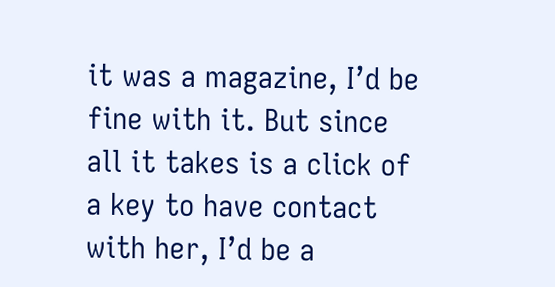it was a magazine, I’d be fine with it. But since all it takes is a click of a key to have contact with her, I’d be a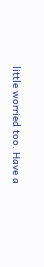little worried too. Have a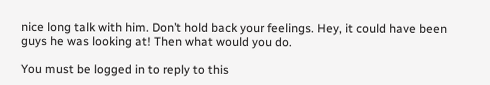nice long talk with him. Don’t hold back your feelings. Hey, it could have been guys he was looking at! Then what would you do.

You must be logged in to reply to this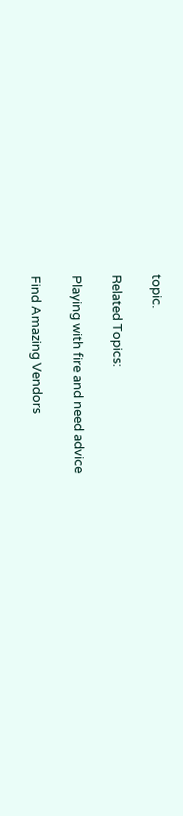topic.

Related Topics:

Playing with fire and need advice

Find Amazing Vendors